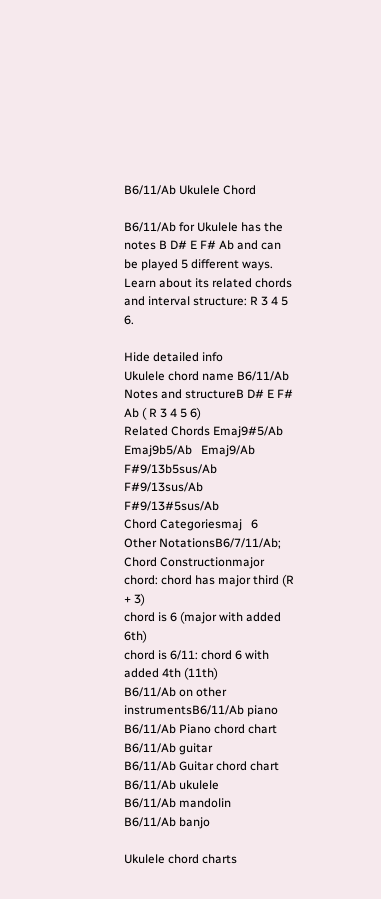B6/11/Ab Ukulele Chord

B6/11/Ab for Ukulele has the notes B D# E F# Ab and can be played 5 different ways. Learn about its related chords and interval structure: R 3 4 5 6.

Hide detailed info
Ukulele chord name B6/11/Ab
Notes and structureB D# E F# Ab ( R 3 4 5 6)
Related Chords Emaj9#5/Ab   Emaj9b5/Ab   Emaj9/Ab   F#9/13b5sus/Ab   F#9/13sus/Ab   F#9/13#5sus/Ab
Chord Categoriesmaj   6
Other NotationsB6/7/11/Ab;
Chord Constructionmajor chord: chord has major third (R + 3)
chord is 6 (major with added 6th)
chord is 6/11: chord 6 with added 4th (11th)
B6/11/Ab on other instrumentsB6/11/Ab piano
B6/11/Ab Piano chord chart
B6/11/Ab guitar
B6/11/Ab Guitar chord chart
B6/11/Ab ukulele
B6/11/Ab mandolin
B6/11/Ab banjo

Ukulele chord charts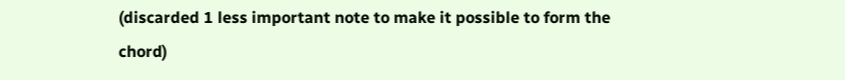(discarded 1 less important note to make it possible to form the chord)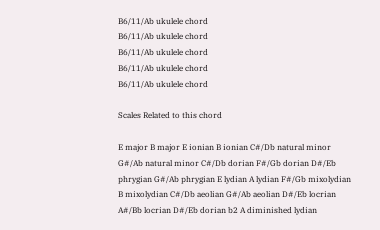B6/11/Ab ukulele chord
B6/11/Ab ukulele chord
B6/11/Ab ukulele chord
B6/11/Ab ukulele chord
B6/11/Ab ukulele chord

Scales Related to this chord

E major B major E ionian B ionian C#/Db natural minor G#/Ab natural minor C#/Db dorian F#/Gb dorian D#/Eb phrygian G#/Ab phrygian E lydian A lydian F#/Gb mixolydian B mixolydian C#/Db aeolian G#/Ab aeolian D#/Eb locrian A#/Bb locrian D#/Eb dorian b2 A diminished lydian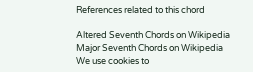References related to this chord

Altered Seventh Chords on Wikipedia
Major Seventh Chords on Wikipedia
We use cookies to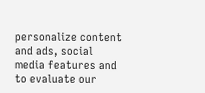personalize content and ads, social media features and to evaluate our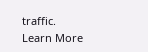traffic.     Learn More